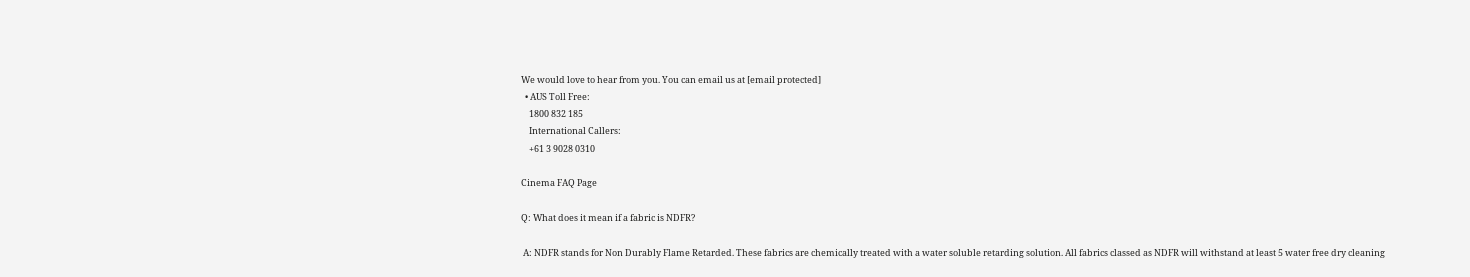We would love to hear from you. You can email us at [email protected]
  • AUS Toll Free:
    1800 832 185
    International Callers:
    +61 3 9028 0310

Cinema FAQ Page

Q: What does it mean if a fabric is NDFR?

 A: NDFR stands for Non Durably Flame Retarded. These fabrics are chemically treated with a water soluble retarding solution. All fabrics classed as NDFR will withstand at least 5 water free dry cleaning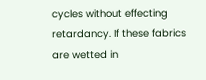cycles without effecting retardancy. If these fabrics are wetted in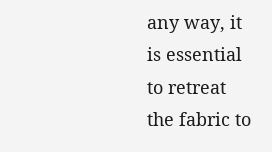any way, it is essential to retreat the fabric to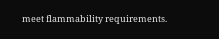meet flammability requirements.